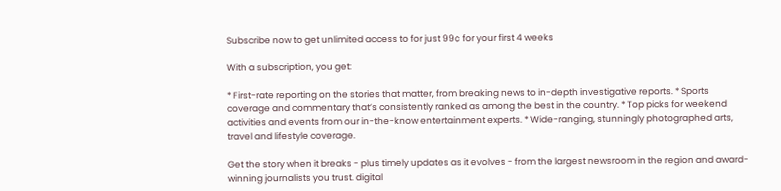Subscribe now to get unlimited access to for just 99¢ for your first 4 weeks

With a subscription, you get:

* First-rate reporting on the stories that matter, from breaking news to in-depth investigative reports. * Sports coverage and commentary that’s consistently ranked as among the best in the country. * Top picks for weekend activities and events from our in-the-know entertainment experts. * Wide-ranging, stunningly photographed arts, travel and lifestyle coverage.

Get the story when it breaks - plus timely updates as it evolves - from the largest newsroom in the region and award-winning journalists you trust. digital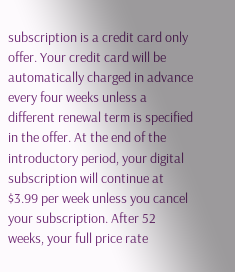subscription is a credit card only offer. Your credit card will be automatically charged in advance every four weeks unless a different renewal term is specified in the offer. At the end of the introductory period, your digital subscription will continue at $3.99 per week unless you cancel your subscription. After 52 weeks, your full price rate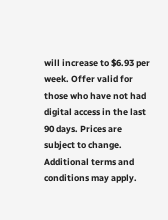will increase to $6.93 per week. Offer valid for those who have not had digital access in the last 90 days. Prices are subject to change. Additional terms and conditions may apply.